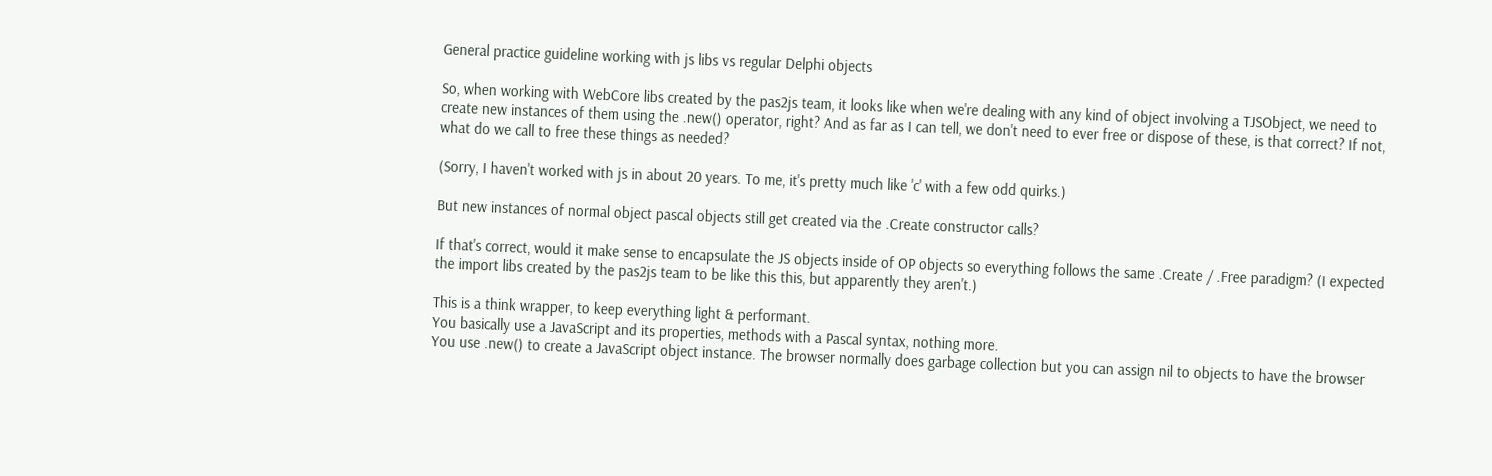General practice guideline working with js libs vs regular Delphi objects

So, when working with WebCore libs created by the pas2js team, it looks like when we're dealing with any kind of object involving a TJSObject, we need to create new instances of them using the .new() operator, right? And as far as I can tell, we don't need to ever free or dispose of these, is that correct? If not, what do we call to free these things as needed?

(Sorry, I haven't worked with js in about 20 years. To me, it's pretty much like 'c' with a few odd quirks.)

But new instances of normal object pascal objects still get created via the .Create constructor calls?

If that's correct, would it make sense to encapsulate the JS objects inside of OP objects so everything follows the same .Create / .Free paradigm? (I expected the import libs created by the pas2js team to be like this this, but apparently they aren't.)

This is a think wrapper, to keep everything light & performant.
You basically use a JavaScript and its properties, methods with a Pascal syntax, nothing more.
You use .new() to create a JavaScript object instance. The browser normally does garbage collection but you can assign nil to objects to have the browser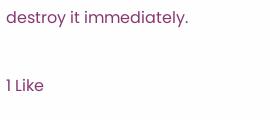destroy it immediately.

1 Like